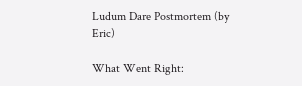Ludum Dare Postmortem (by Eric)

What Went Right: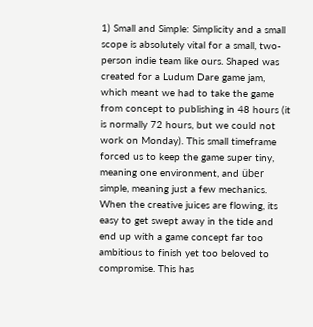1) Small and Simple: Simplicity and a small scope is absolutely vital for a small, two-person indie team like ours. Shaped was created for a Ludum Dare game jam, which meant we had to take the game from concept to publishing in 48 hours (it is normally 72 hours, but we could not work on Monday). This small timeframe forced us to keep the game super tiny, meaning one environment, and über simple, meaning just a few mechanics. When the creative juices are flowing, its easy to get swept away in the tide and end up with a game concept far too ambitious to finish yet too beloved to compromise. This has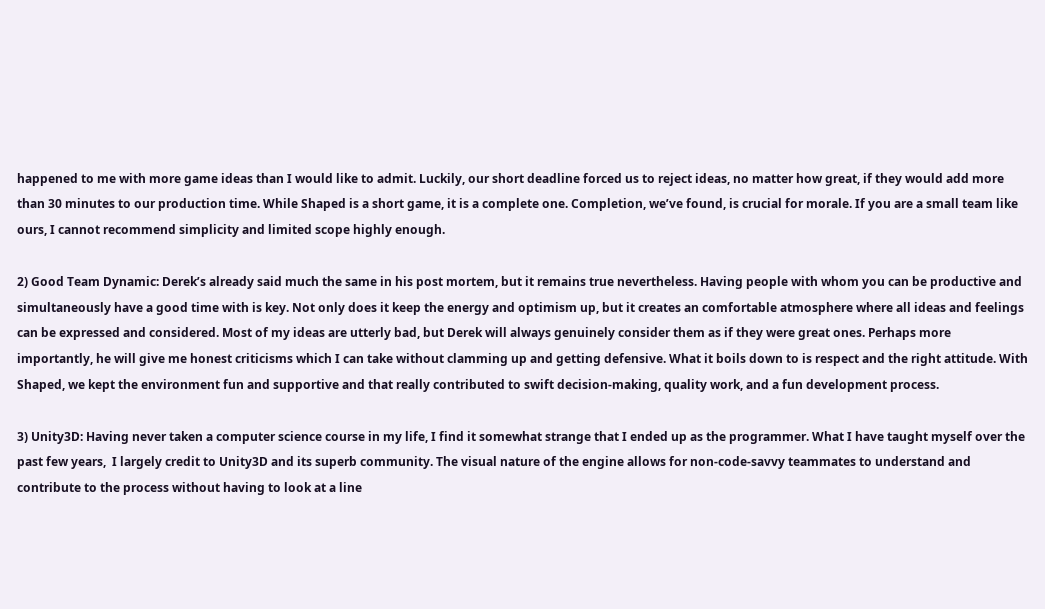happened to me with more game ideas than I would like to admit. Luckily, our short deadline forced us to reject ideas, no matter how great, if they would add more than 30 minutes to our production time. While Shaped is a short game, it is a complete one. Completion, we’ve found, is crucial for morale. If you are a small team like ours, I cannot recommend simplicity and limited scope highly enough.

2) Good Team Dynamic: Derek’s already said much the same in his post mortem, but it remains true nevertheless. Having people with whom you can be productive and simultaneously have a good time with is key. Not only does it keep the energy and optimism up, but it creates an comfortable atmosphere where all ideas and feelings can be expressed and considered. Most of my ideas are utterly bad, but Derek will always genuinely consider them as if they were great ones. Perhaps more importantly, he will give me honest criticisms which I can take without clamming up and getting defensive. What it boils down to is respect and the right attitude. With Shaped, we kept the environment fun and supportive and that really contributed to swift decision-making, quality work, and a fun development process.

3) Unity3D: Having never taken a computer science course in my life, I find it somewhat strange that I ended up as the programmer. What I have taught myself over the past few years,  I largely credit to Unity3D and its superb community. The visual nature of the engine allows for non-code-savvy teammates to understand and contribute to the process without having to look at a line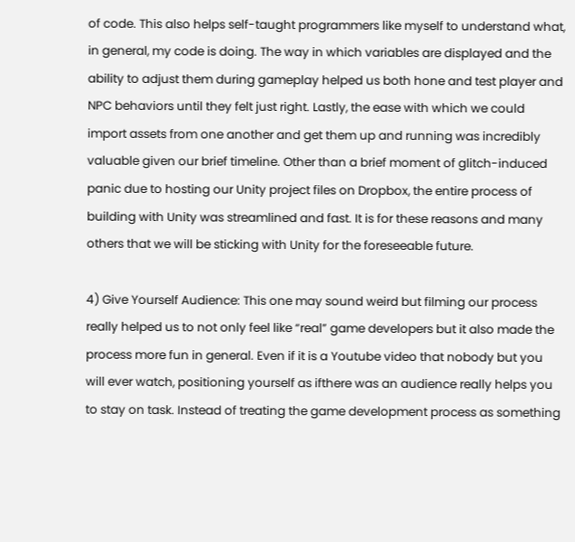of code. This also helps self-taught programmers like myself to understand what, in general, my code is doing. The way in which variables are displayed and the ability to adjust them during gameplay helped us both hone and test player and NPC behaviors until they felt just right. Lastly, the ease with which we could import assets from one another and get them up and running was incredibly valuable given our brief timeline. Other than a brief moment of glitch-induced panic due to hosting our Unity project files on Dropbox, the entire process of building with Unity was streamlined and fast. It is for these reasons and many others that we will be sticking with Unity for the foreseeable future.

4) Give Yourself Audience: This one may sound weird but filming our process really helped us to not only feel like “real” game developers but it also made the process more fun in general. Even if it is a Youtube video that nobody but you will ever watch, positioning yourself as ifthere was an audience really helps you to stay on task. Instead of treating the game development process as something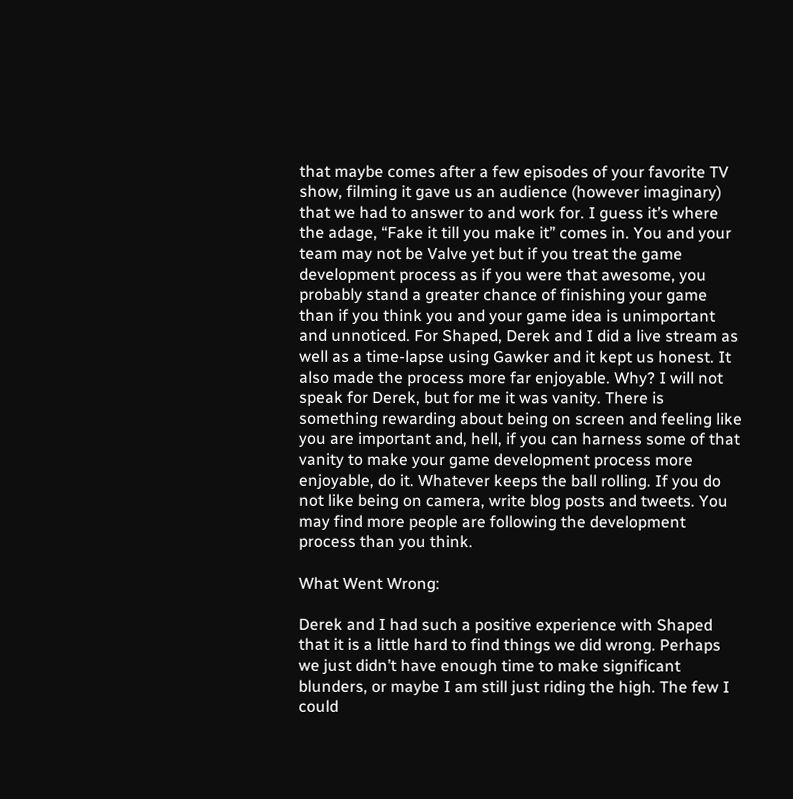that maybe comes after a few episodes of your favorite TV show, filming it gave us an audience (however imaginary) that we had to answer to and work for. I guess it’s where the adage, “Fake it till you make it” comes in. You and your team may not be Valve yet but if you treat the game development process as if you were that awesome, you probably stand a greater chance of finishing your game than if you think you and your game idea is unimportant and unnoticed. For Shaped, Derek and I did a live stream as well as a time-lapse using Gawker and it kept us honest. It also made the process more far enjoyable. Why? I will not speak for Derek, but for me it was vanity. There is something rewarding about being on screen and feeling like you are important and, hell, if you can harness some of that vanity to make your game development process more enjoyable, do it. Whatever keeps the ball rolling. If you do not like being on camera, write blog posts and tweets. You may find more people are following the development process than you think.

What Went Wrong:

Derek and I had such a positive experience with Shaped that it is a little hard to find things we did wrong. Perhaps we just didn’t have enough time to make significant blunders, or maybe I am still just riding the high. The few I could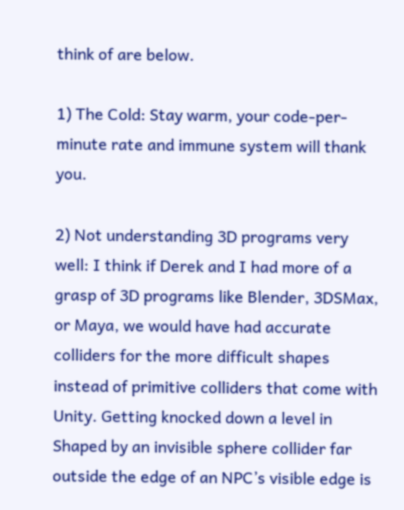think of are below.

1) The Cold: Stay warm, your code-per-minute rate and immune system will thank you.

2) Not understanding 3D programs very well: I think if Derek and I had more of a grasp of 3D programs like Blender, 3DSMax, or Maya, we would have had accurate colliders for the more difficult shapes instead of primitive colliders that come with Unity. Getting knocked down a level in Shaped by an invisible sphere collider far outside the edge of an NPC’s visible edge is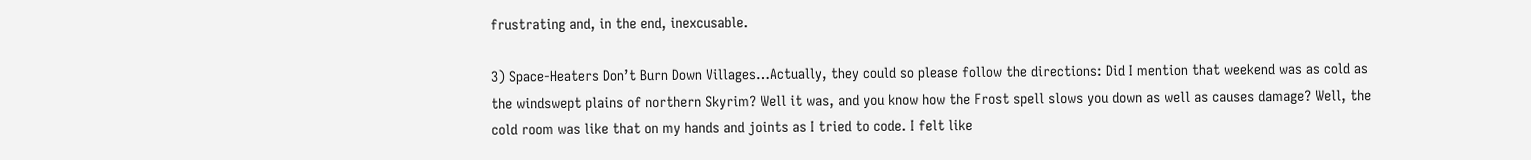frustrating and, in the end, inexcusable.

3) Space-Heaters Don’t Burn Down Villages…Actually, they could so please follow the directions: Did I mention that weekend was as cold as the windswept plains of northern Skyrim? Well it was, and you know how the Frost spell slows you down as well as causes damage? Well, the cold room was like that on my hands and joints as I tried to code. I felt like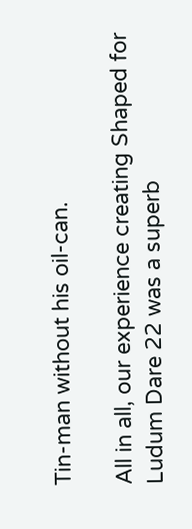Tin-man without his oil-can.

All in all, our experience creating Shaped for Ludum Dare 22 was a superb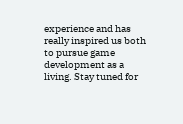experience and has really inspired us both to pursue game development as a living. Stay tuned for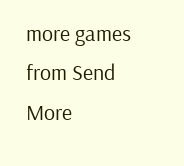more games from Send More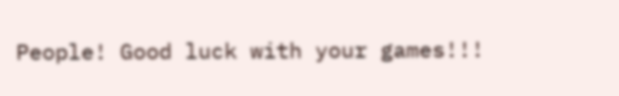People! Good luck with your games!!!